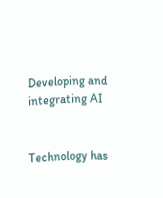Developing and integrating AI


Technology has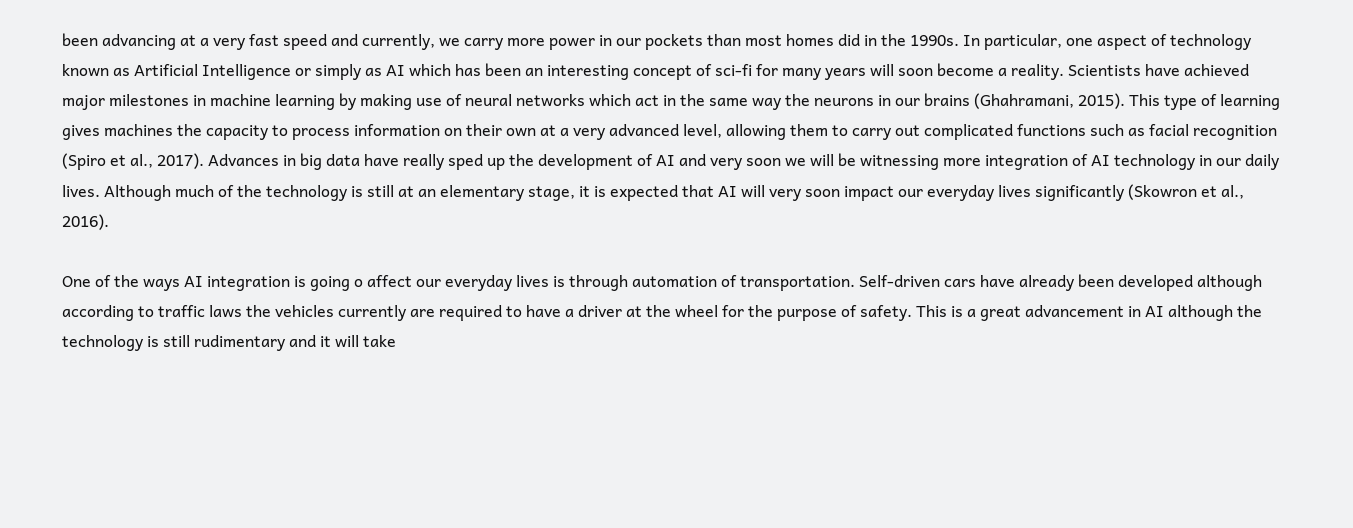been advancing at a very fast speed and currently, we carry more power in our pockets than most homes did in the 1990s. In particular, one aspect of technology known as Artificial Intelligence or simply as AI which has been an interesting concept of sci-fi for many years will soon become a reality. Scientists have achieved major milestones in machine learning by making use of neural networks which act in the same way the neurons in our brains (Ghahramani, 2015). This type of learning gives machines the capacity to process information on their own at a very advanced level, allowing them to carry out complicated functions such as facial recognition (Spiro et al., 2017). Advances in big data have really sped up the development of AI and very soon we will be witnessing more integration of AI technology in our daily lives. Although much of the technology is still at an elementary stage, it is expected that AI will very soon impact our everyday lives significantly (Skowron et al., 2016).

One of the ways AI integration is going o affect our everyday lives is through automation of transportation. Self-driven cars have already been developed although according to traffic laws the vehicles currently are required to have a driver at the wheel for the purpose of safety. This is a great advancement in AI although the technology is still rudimentary and it will take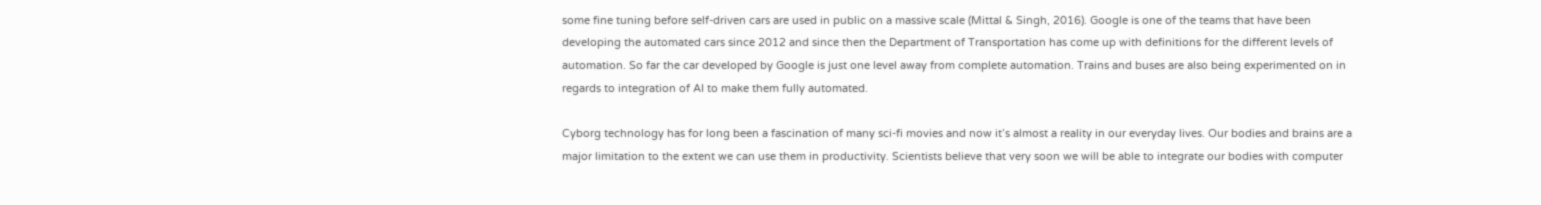some fine tuning before self-driven cars are used in public on a massive scale (Mittal & Singh, 2016). Google is one of the teams that have been developing the automated cars since 2012 and since then the Department of Transportation has come up with definitions for the different levels of automation. So far the car developed by Google is just one level away from complete automation. Trains and buses are also being experimented on in regards to integration of AI to make them fully automated.

Cyborg technology has for long been a fascination of many sci-fi movies and now it’s almost a reality in our everyday lives. Our bodies and brains are a major limitation to the extent we can use them in productivity. Scientists believe that very soon we will be able to integrate our bodies with computer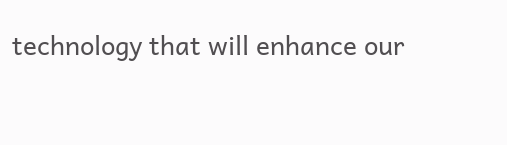technology that will enhance our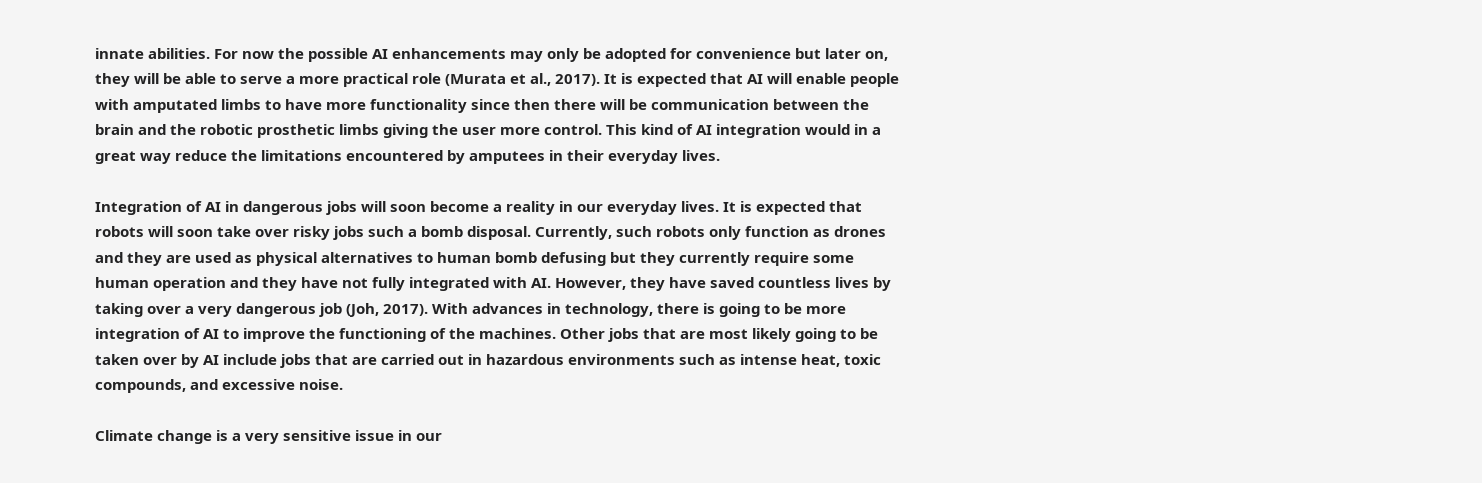innate abilities. For now the possible AI enhancements may only be adopted for convenience but later on, they will be able to serve a more practical role (Murata et al., 2017). It is expected that AI will enable people with amputated limbs to have more functionality since then there will be communication between the brain and the robotic prosthetic limbs giving the user more control. This kind of AI integration would in a great way reduce the limitations encountered by amputees in their everyday lives.

Integration of AI in dangerous jobs will soon become a reality in our everyday lives. It is expected that robots will soon take over risky jobs such a bomb disposal. Currently, such robots only function as drones and they are used as physical alternatives to human bomb defusing but they currently require some human operation and they have not fully integrated with AI. However, they have saved countless lives by taking over a very dangerous job (Joh, 2017). With advances in technology, there is going to be more integration of AI to improve the functioning of the machines. Other jobs that are most likely going to be taken over by AI include jobs that are carried out in hazardous environments such as intense heat, toxic compounds, and excessive noise.

Climate change is a very sensitive issue in our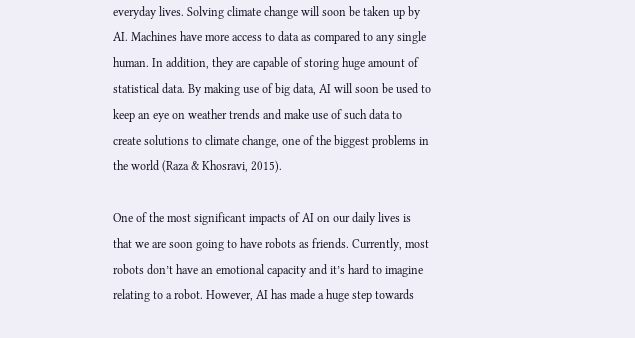everyday lives. Solving climate change will soon be taken up by AI. Machines have more access to data as compared to any single human. In addition, they are capable of storing huge amount of statistical data. By making use of big data, AI will soon be used to keep an eye on weather trends and make use of such data to create solutions to climate change, one of the biggest problems in the world (Raza & Khosravi, 2015).

One of the most significant impacts of AI on our daily lives is that we are soon going to have robots as friends. Currently, most robots don’t have an emotional capacity and it’s hard to imagine relating to a robot. However, AI has made a huge step towards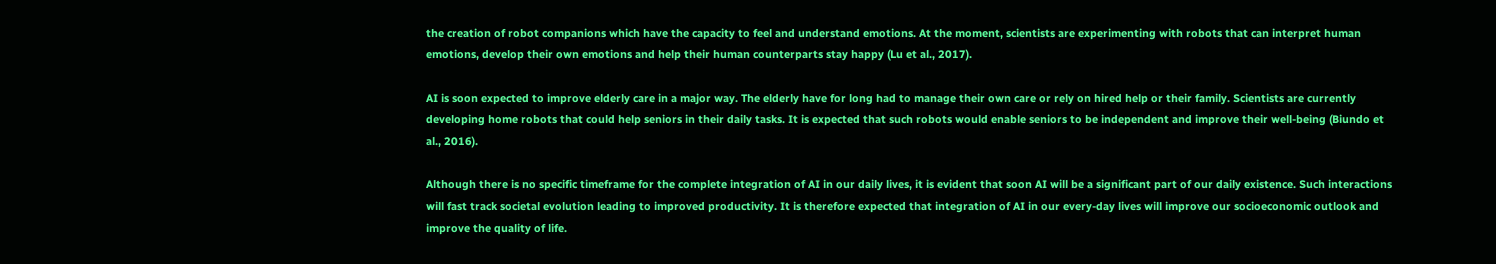the creation of robot companions which have the capacity to feel and understand emotions. At the moment, scientists are experimenting with robots that can interpret human emotions, develop their own emotions and help their human counterparts stay happy (Lu et al., 2017).

AI is soon expected to improve elderly care in a major way. The elderly have for long had to manage their own care or rely on hired help or their family. Scientists are currently developing home robots that could help seniors in their daily tasks. It is expected that such robots would enable seniors to be independent and improve their well-being (Biundo et al., 2016).

Although there is no specific timeframe for the complete integration of AI in our daily lives, it is evident that soon AI will be a significant part of our daily existence. Such interactions will fast track societal evolution leading to improved productivity. It is therefore expected that integration of AI in our every-day lives will improve our socioeconomic outlook and improve the quality of life.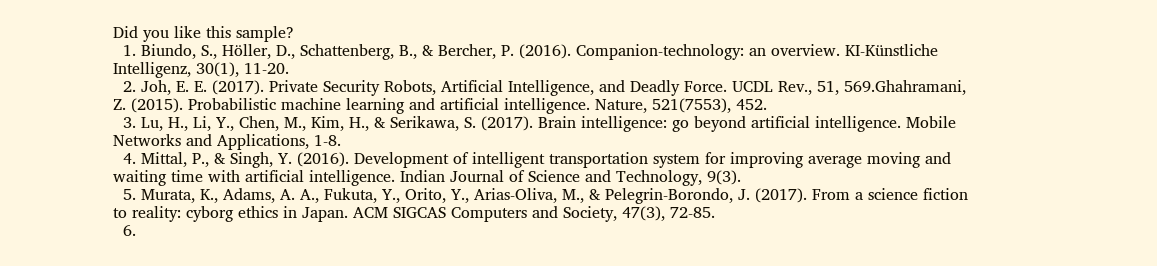Did you like this sample?
  1. Biundo, S., Höller, D., Schattenberg, B., & Bercher, P. (2016). Companion-technology: an overview. KI-Künstliche Intelligenz, 30(1), 11-20.
  2. Joh, E. E. (2017). Private Security Robots, Artificial Intelligence, and Deadly Force. UCDL Rev., 51, 569.Ghahramani, Z. (2015). Probabilistic machine learning and artificial intelligence. Nature, 521(7553), 452.
  3. Lu, H., Li, Y., Chen, M., Kim, H., & Serikawa, S. (2017). Brain intelligence: go beyond artificial intelligence. Mobile Networks and Applications, 1-8.
  4. Mittal, P., & Singh, Y. (2016). Development of intelligent transportation system for improving average moving and waiting time with artificial intelligence. Indian Journal of Science and Technology, 9(3).
  5. Murata, K., Adams, A. A., Fukuta, Y., Orito, Y., Arias-Oliva, M., & Pelegrin-Borondo, J. (2017). From a science fiction to reality: cyborg ethics in Japan. ACM SIGCAS Computers and Society, 47(3), 72-85.
  6.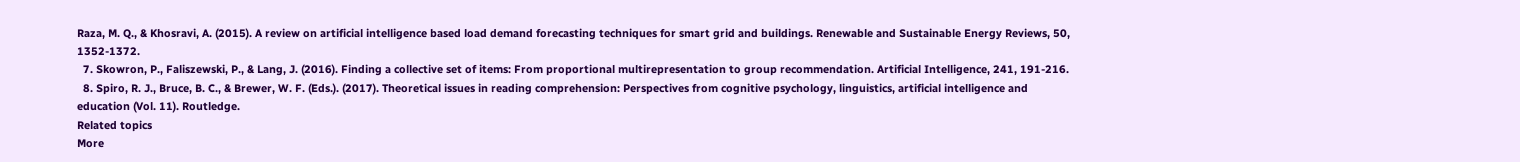Raza, M. Q., & Khosravi, A. (2015). A review on artificial intelligence based load demand forecasting techniques for smart grid and buildings. Renewable and Sustainable Energy Reviews, 50, 1352-1372.
  7. Skowron, P., Faliszewski, P., & Lang, J. (2016). Finding a collective set of items: From proportional multirepresentation to group recommendation. Artificial Intelligence, 241, 191-216.
  8. Spiro, R. J., Bruce, B. C., & Brewer, W. F. (Eds.). (2017). Theoretical issues in reading comprehension: Perspectives from cognitive psychology, linguistics, artificial intelligence and education (Vol. 11). Routledge.
Related topics
More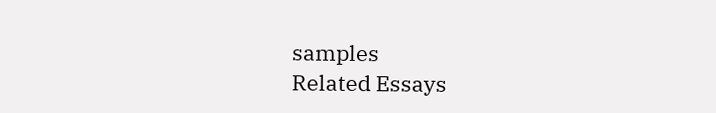samples
Related Essays